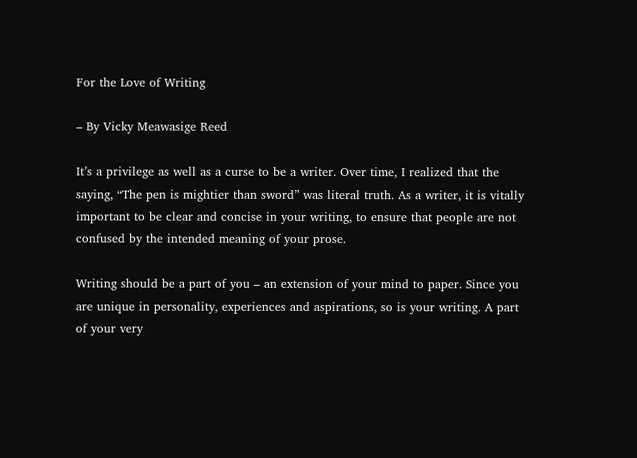For the Love of Writing

– By Vicky Meawasige Reed

It’s a privilege as well as a curse to be a writer. Over time, I realized that the saying, “The pen is mightier than sword” was literal truth. As a writer, it is vitally important to be clear and concise in your writing, to ensure that people are not confused by the intended meaning of your prose.

Writing should be a part of you – an extension of your mind to paper. Since you are unique in personality, experiences and aspirations, so is your writing. A part of your very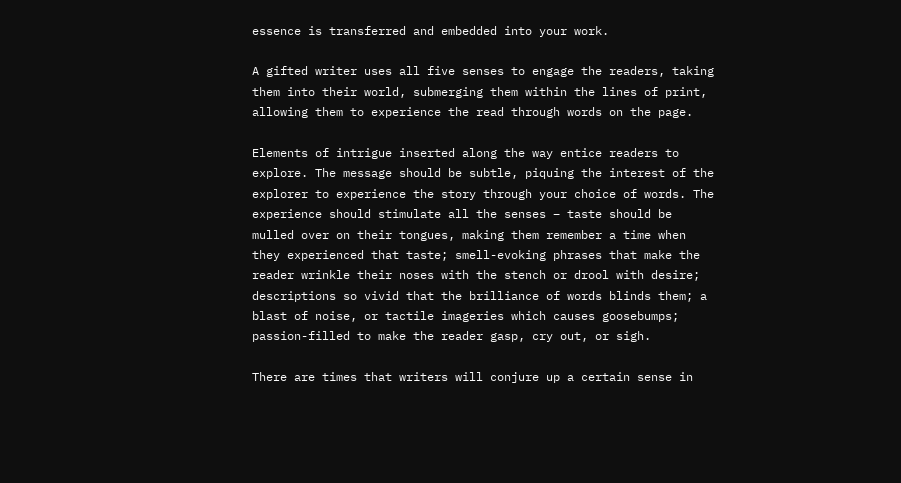essence is transferred and embedded into your work.

A gifted writer uses all five senses to engage the readers, taking them into their world, submerging them within the lines of print, allowing them to experience the read through words on the page.

Elements of intrigue inserted along the way entice readers to explore. The message should be subtle, piquing the interest of the explorer to experience the story through your choice of words. The experience should stimulate all the senses – taste should be mulled over on their tongues, making them remember a time when they experienced that taste; smell-evoking phrases that make the reader wrinkle their noses with the stench or drool with desire; descriptions so vivid that the brilliance of words blinds them; a blast of noise, or tactile imageries which causes goosebumps; passion-filled to make the reader gasp, cry out, or sigh.

There are times that writers will conjure up a certain sense in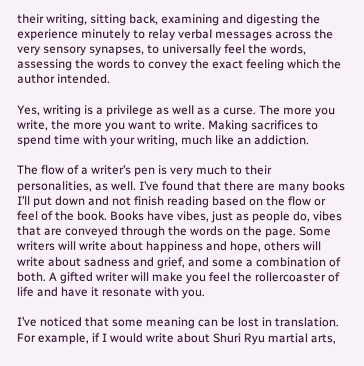their writing, sitting back, examining and digesting the experience minutely to relay verbal messages across the very sensory synapses, to universally feel the words, assessing the words to convey the exact feeling which the author intended.

Yes, writing is a privilege as well as a curse. The more you write, the more you want to write. Making sacrifices to spend time with your writing, much like an addiction.

The flow of a writer’s pen is very much to their personalities, as well. I’ve found that there are many books I’ll put down and not finish reading based on the flow or feel of the book. Books have vibes, just as people do, vibes that are conveyed through the words on the page. Some writers will write about happiness and hope, others will write about sadness and grief, and some a combination of both. A gifted writer will make you feel the rollercoaster of life and have it resonate with you.

I’ve noticed that some meaning can be lost in translation. For example, if I would write about Shuri Ryu martial arts,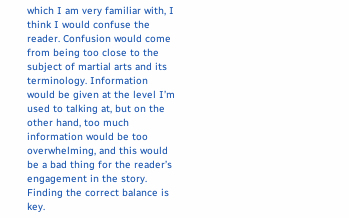which I am very familiar with, I think I would confuse the reader. Confusion would come from being too close to the subject of martial arts and its terminology. Information would be given at the level I’m used to talking at, but on the other hand, too much information would be too overwhelming, and this would be a bad thing for the reader’s engagement in the story. Finding the correct balance is key.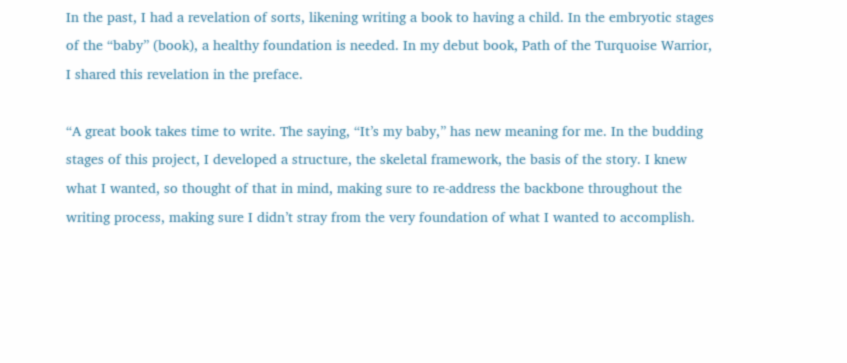In the past, I had a revelation of sorts, likening writing a book to having a child. In the embryotic stages of the “baby” (book), a healthy foundation is needed. In my debut book, Path of the Turquoise Warrior, I shared this revelation in the preface.

“A great book takes time to write. The saying, “It’s my baby,” has new meaning for me. In the budding stages of this project, I developed a structure, the skeletal framework, the basis of the story. I knew what I wanted, so thought of that in mind, making sure to re-address the backbone throughout the writing process, making sure I didn’t stray from the very foundation of what I wanted to accomplish.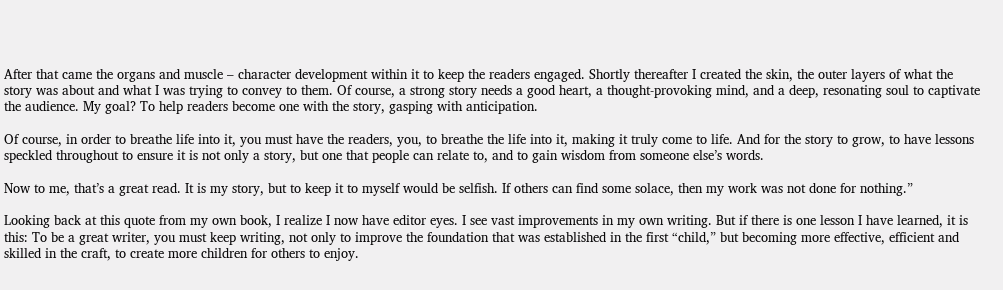After that came the organs and muscle – character development within it to keep the readers engaged. Shortly thereafter I created the skin, the outer layers of what the story was about and what I was trying to convey to them. Of course, a strong story needs a good heart, a thought-provoking mind, and a deep, resonating soul to captivate the audience. My goal? To help readers become one with the story, gasping with anticipation.

Of course, in order to breathe life into it, you must have the readers, you, to breathe the life into it, making it truly come to life. And for the story to grow, to have lessons speckled throughout to ensure it is not only a story, but one that people can relate to, and to gain wisdom from someone else’s words.

Now to me, that’s a great read. It is my story, but to keep it to myself would be selfish. If others can find some solace, then my work was not done for nothing.”

Looking back at this quote from my own book, I realize I now have editor eyes. I see vast improvements in my own writing. But if there is one lesson I have learned, it is this: To be a great writer, you must keep writing, not only to improve the foundation that was established in the first “child,” but becoming more effective, efficient and skilled in the craft, to create more children for others to enjoy.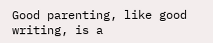Good parenting, like good writing, is a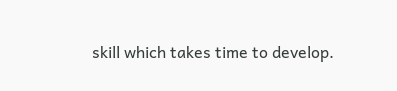skill which takes time to develop.